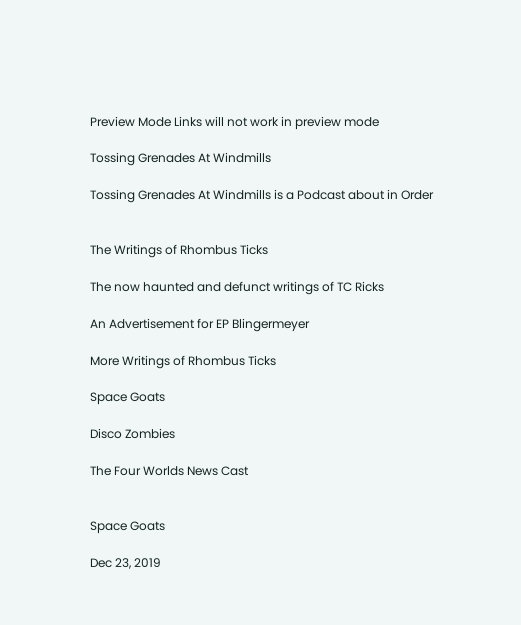Preview Mode Links will not work in preview mode

Tossing Grenades At Windmills

Tossing Grenades At Windmills is a Podcast about in Order


The Writings of Rhombus Ticks

The now haunted and defunct writings of TC Ricks

An Advertisement for EP Blingermeyer

More Writings of Rhombus Ticks

Space Goats

Disco Zombies

The Four Worlds News Cast


Space Goats

Dec 23, 2019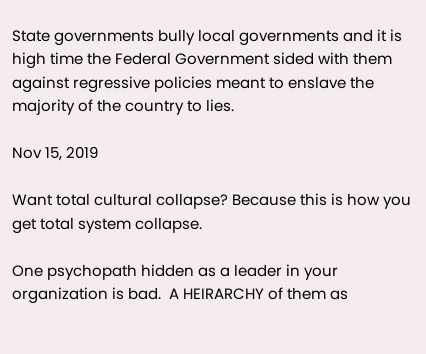State governments bully local governments and it is high time the Federal Government sided with them against regressive policies meant to enslave the majority of the country to lies.

Nov 15, 2019

Want total cultural collapse? Because this is how you get total system collapse.

One psychopath hidden as a leader in your organization is bad.  A HEIRARCHY of them as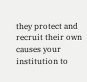they protect and recruit their own causes your institution to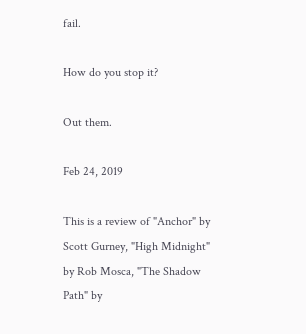fail.

How do you stop it?

Out them.

Feb 24, 2019

This is a review of "Anchor" by Scott Gurney, "High Midnight" by Rob Mosca, "The Shadow Path" by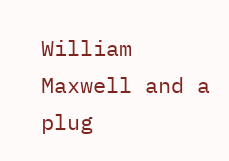William Maxwell and a plug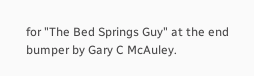for "The Bed Springs Guy" at the end bumper by Gary C McAuley.